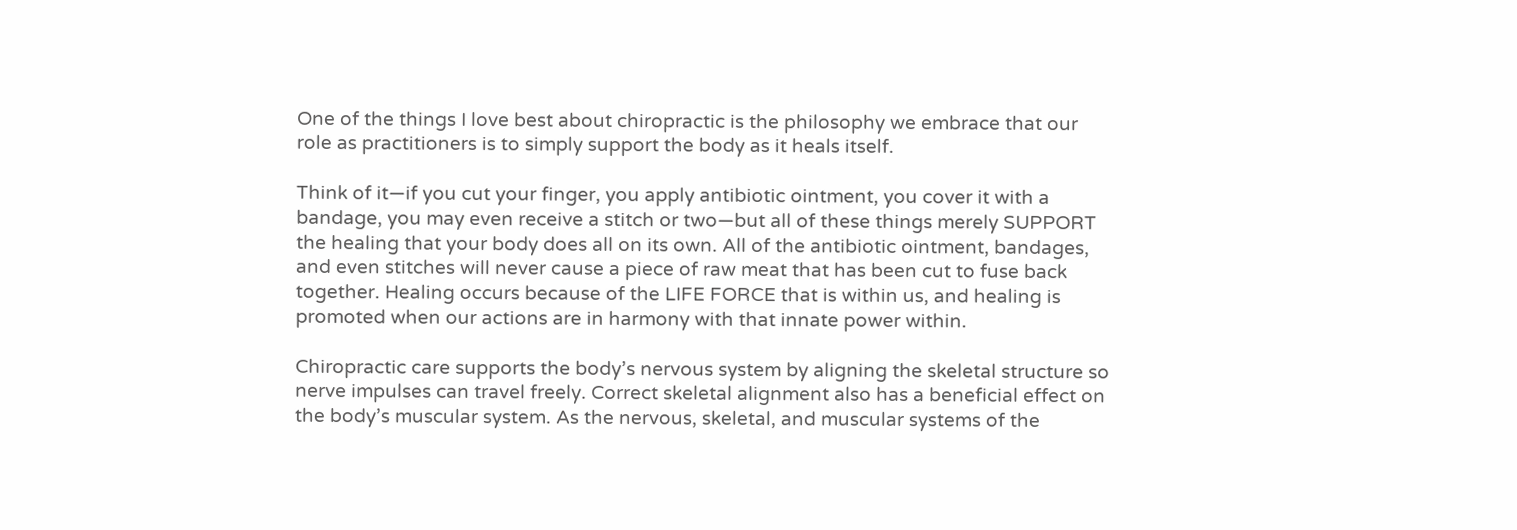One of the things I love best about chiropractic is the philosophy we embrace that our role as practitioners is to simply support the body as it heals itself.

Think of it—if you cut your finger, you apply antibiotic ointment, you cover it with a bandage, you may even receive a stitch or two—but all of these things merely SUPPORT the healing that your body does all on its own. All of the antibiotic ointment, bandages, and even stitches will never cause a piece of raw meat that has been cut to fuse back together. Healing occurs because of the LIFE FORCE that is within us, and healing is promoted when our actions are in harmony with that innate power within.

Chiropractic care supports the body’s nervous system by aligning the skeletal structure so nerve impulses can travel freely. Correct skeletal alignment also has a beneficial effect on the body’s muscular system. As the nervous, skeletal, and muscular systems of the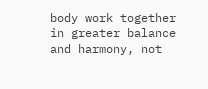body work together in greater balance and harmony, not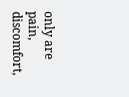only are pain, discomfort,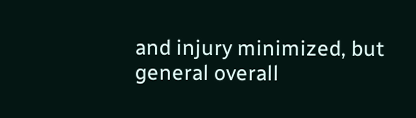and injury minimized, but general overall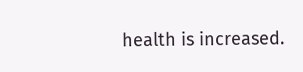health is increased.